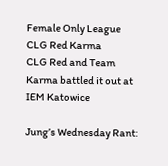Female Only League CLG Red Karma
CLG Red and Team Karma battled it out at IEM Katowice

Jung’s Wednesday Rant: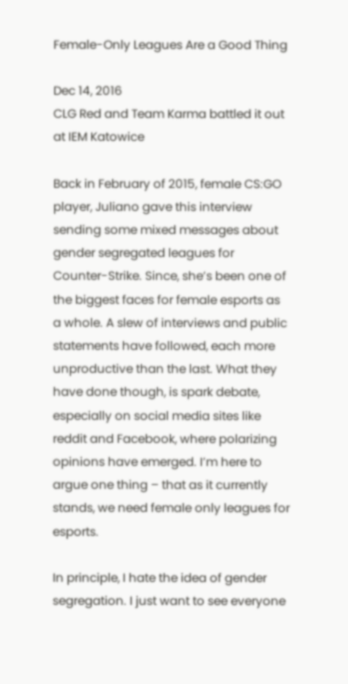Female-Only Leagues Are a Good Thing

Dec 14, 2016
CLG Red and Team Karma battled it out at IEM Katowice

Back in February of 2015, female CS:GO player, Juliano gave this interview sending some mixed messages about gender segregated leagues for Counter-Strike. Since, she’s been one of the biggest faces for female esports as a whole. A slew of interviews and public statements have followed, each more unproductive than the last. What they have done though, is spark debate, especially on social media sites like reddit and Facebook, where polarizing opinions have emerged. I’m here to argue one thing – that as it currently stands, we need female only leagues for esports.

In principle, I hate the idea of gender segregation. I just want to see everyone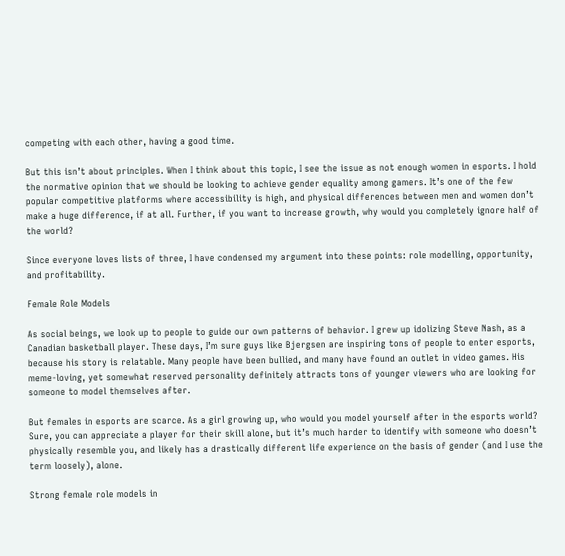competing with each other, having a good time.

But this isn’t about principles. When I think about this topic, I see the issue as not enough women in esports. I hold the normative opinion that we should be looking to achieve gender equality among gamers. It’s one of the few popular competitive platforms where accessibility is high, and physical differences between men and women don’t make a huge difference, if at all. Further, if you want to increase growth, why would you completely ignore half of the world?

Since everyone loves lists of three, I have condensed my argument into these points: role modelling, opportunity, and profitability.

Female Role Models

As social beings, we look up to people to guide our own patterns of behavior. I grew up idolizing Steve Nash, as a Canadian basketball player. These days, I’m sure guys like Bjergsen are inspiring tons of people to enter esports, because his story is relatable. Many people have been bullied, and many have found an outlet in video games. His meme-loving, yet somewhat reserved personality definitely attracts tons of younger viewers who are looking for someone to model themselves after.

But females in esports are scarce. As a girl growing up, who would you model yourself after in the esports world? Sure, you can appreciate a player for their skill alone, but it’s much harder to identify with someone who doesn’t physically resemble you, and likely has a drastically different life experience on the basis of gender (and I use the term loosely), alone.

Strong female role models in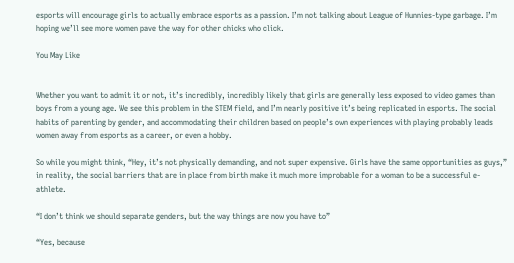esports will encourage girls to actually embrace esports as a passion. I’m not talking about League of Hunnies-type garbage. I’m hoping we’ll see more women pave the way for other chicks who click.

You May Like


Whether you want to admit it or not, it’s incredibly, incredibly likely that girls are generally less exposed to video games than boys from a young age. We see this problem in the STEM field, and I’m nearly positive it’s being replicated in esports. The social habits of parenting by gender, and accommodating their children based on people’s own experiences with playing probably leads women away from esports as a career, or even a hobby.

So while you might think, “Hey, it’s not physically demanding, and not super expensive. Girls have the same opportunities as guys,” in reality, the social barriers that are in place from birth make it much more improbable for a woman to be a successful e-athlete.

“I don’t think we should separate genders, but the way things are now you have to”

“Yes, because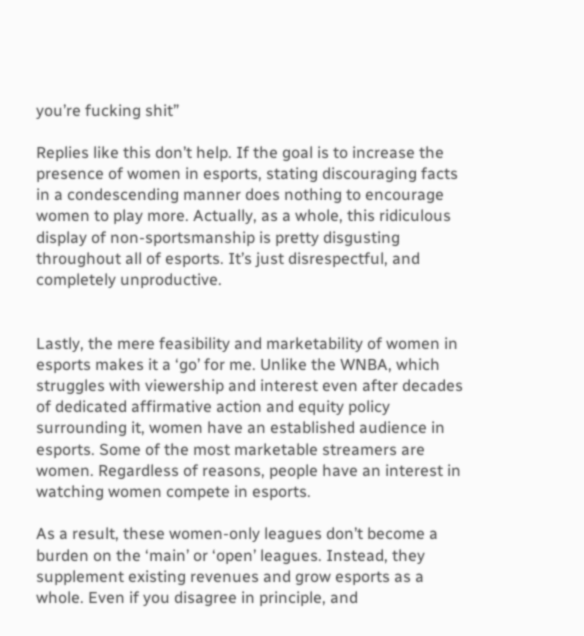you’re fucking shit”

Replies like this don’t help. If the goal is to increase the presence of women in esports, stating discouraging facts in a condescending manner does nothing to encourage women to play more. Actually, as a whole, this ridiculous display of non-sportsmanship is pretty disgusting throughout all of esports. It’s just disrespectful, and completely unproductive.


Lastly, the mere feasibility and marketability of women in esports makes it a ‘go’ for me. Unlike the WNBA, which struggles with viewership and interest even after decades of dedicated affirmative action and equity policy surrounding it, women have an established audience in esports. Some of the most marketable streamers are women. Regardless of reasons, people have an interest in watching women compete in esports.

As a result, these women-only leagues don’t become a burden on the ‘main’ or ‘open’ leagues. Instead, they supplement existing revenues and grow esports as a whole. Even if you disagree in principle, and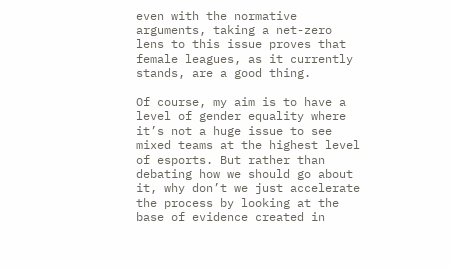even with the normative arguments, taking a net-zero lens to this issue proves that female leagues, as it currently stands, are a good thing.

Of course, my aim is to have a level of gender equality where it’s not a huge issue to see mixed teams at the highest level of esports. But rather than debating how we should go about it, why don’t we just accelerate the process by looking at the base of evidence created in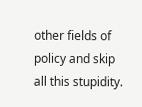other fields of policy and skip all this stupidity.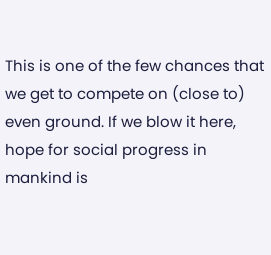This is one of the few chances that we get to compete on (close to) even ground. If we blow it here, hope for social progress in mankind is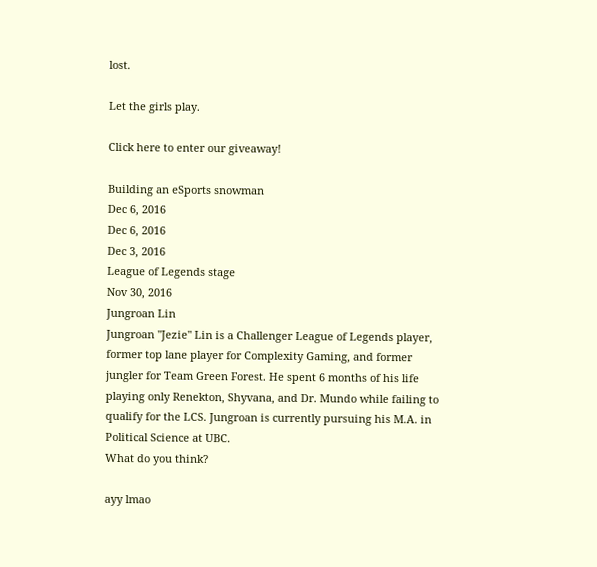lost.

Let the girls play.

Click here to enter our giveaway!

Building an eSports snowman
Dec 6, 2016
Dec 6, 2016
Dec 3, 2016
League of Legends stage
Nov 30, 2016
Jungroan Lin
Jungroan "Jezie" Lin is a Challenger League of Legends player, former top lane player for Complexity Gaming, and former jungler for Team Green Forest. He spent 6 months of his life playing only Renekton, Shyvana, and Dr. Mundo while failing to qualify for the LCS. Jungroan is currently pursuing his M.A. in Political Science at UBC.
What do you think?

ayy lmao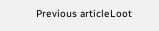Previous articleLoot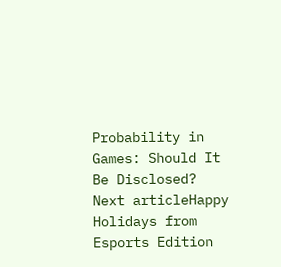Probability in Games: Should It Be Disclosed?
Next articleHappy Holidays from Esports Edition